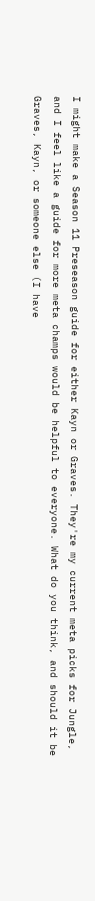I might make a Season 11 Preseason guide for either Kayn or Graves. They're my current meta picks for Jungle, and I feel like a guide for more meta champs would be helpful to everyone. What do you think, and should it be Graves, Kayn, or someone else (I have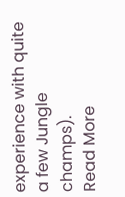experience with quite a few Jungle champs).
Read More